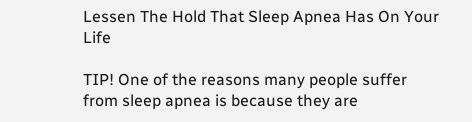Lessen The Hold That Sleep Apnea Has On Your Life

TIP! One of the reasons many people suffer from sleep apnea is because they are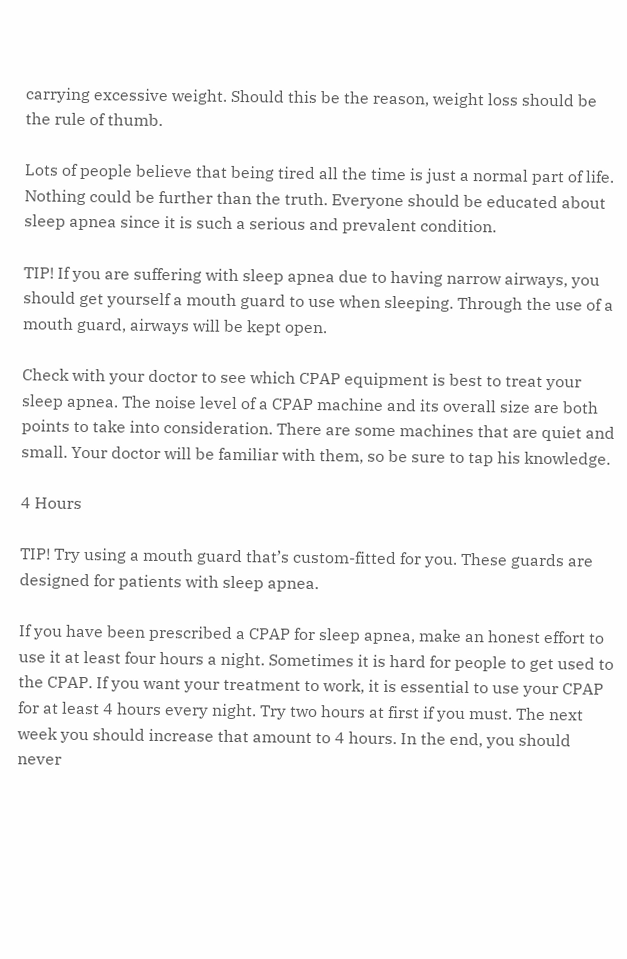carrying excessive weight. Should this be the reason, weight loss should be the rule of thumb.

Lots of people believe that being tired all the time is just a normal part of life. Nothing could be further than the truth. Everyone should be educated about sleep apnea since it is such a serious and prevalent condition.

TIP! If you are suffering with sleep apnea due to having narrow airways, you should get yourself a mouth guard to use when sleeping. Through the use of a mouth guard, airways will be kept open.

Check with your doctor to see which CPAP equipment is best to treat your sleep apnea. The noise level of a CPAP machine and its overall size are both points to take into consideration. There are some machines that are quiet and small. Your doctor will be familiar with them, so be sure to tap his knowledge.

4 Hours

TIP! Try using a mouth guard that’s custom-fitted for you. These guards are designed for patients with sleep apnea.

If you have been prescribed a CPAP for sleep apnea, make an honest effort to use it at least four hours a night. Sometimes it is hard for people to get used to the CPAP. If you want your treatment to work, it is essential to use your CPAP for at least 4 hours every night. Try two hours at first if you must. The next week you should increase that amount to 4 hours. In the end, you should never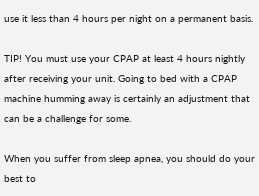use it less than 4 hours per night on a permanent basis.

TIP! You must use your CPAP at least 4 hours nightly after receiving your unit. Going to bed with a CPAP machine humming away is certainly an adjustment that can be a challenge for some.

When you suffer from sleep apnea, you should do your best to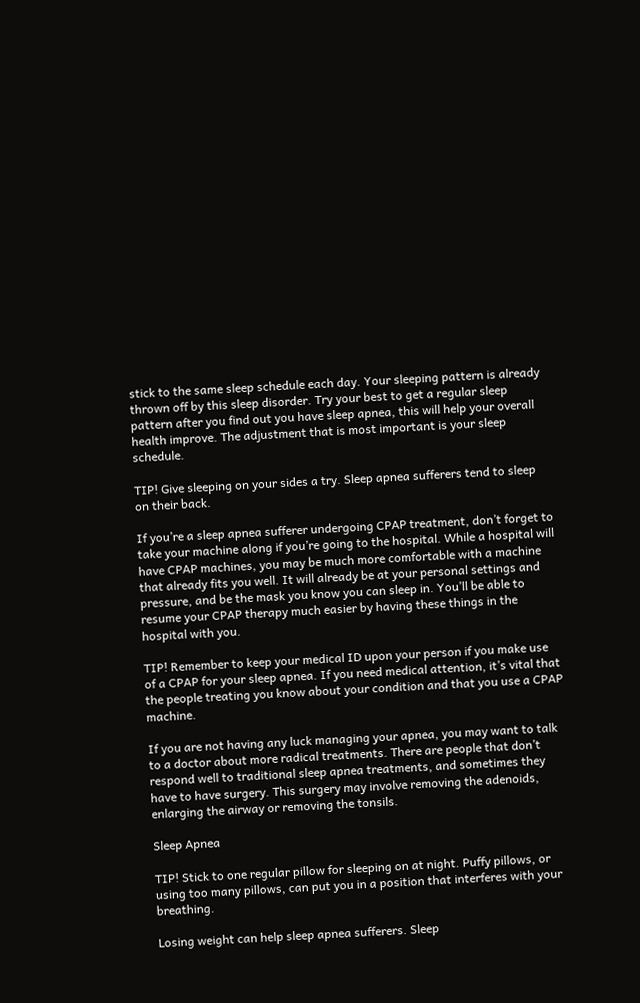stick to the same sleep schedule each day. Your sleeping pattern is already thrown off by this sleep disorder. Try your best to get a regular sleep pattern after you find out you have sleep apnea, this will help your overall health improve. The adjustment that is most important is your sleep schedule.

TIP! Give sleeping on your sides a try. Sleep apnea sufferers tend to sleep on their back.

If you’re a sleep apnea sufferer undergoing CPAP treatment, don’t forget to take your machine along if you’re going to the hospital. While a hospital will have CPAP machines, you may be much more comfortable with a machine that already fits you well. It will already be at your personal settings and pressure, and be the mask you know you can sleep in. You’ll be able to resume your CPAP therapy much easier by having these things in the hospital with you.

TIP! Remember to keep your medical ID upon your person if you make use of a CPAP for your sleep apnea. If you need medical attention, it’s vital that the people treating you know about your condition and that you use a CPAP machine.

If you are not having any luck managing your apnea, you may want to talk to a doctor about more radical treatments. There are people that don’t respond well to traditional sleep apnea treatments, and sometimes they have to have surgery. This surgery may involve removing the adenoids, enlarging the airway or removing the tonsils.

Sleep Apnea

TIP! Stick to one regular pillow for sleeping on at night. Puffy pillows, or using too many pillows, can put you in a position that interferes with your breathing.

Losing weight can help sleep apnea sufferers. Sleep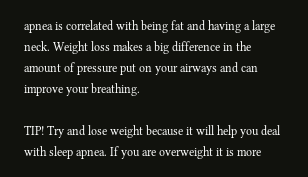apnea is correlated with being fat and having a large neck. Weight loss makes a big difference in the amount of pressure put on your airways and can improve your breathing.

TIP! Try and lose weight because it will help you deal with sleep apnea. If you are overweight it is more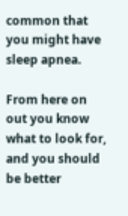common that you might have sleep apnea.

From here on out you know what to look for, and you should be better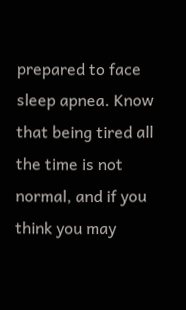prepared to face sleep apnea. Know that being tired all the time is not normal, and if you think you may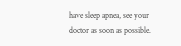have sleep apnea, see your doctor as soon as possible.